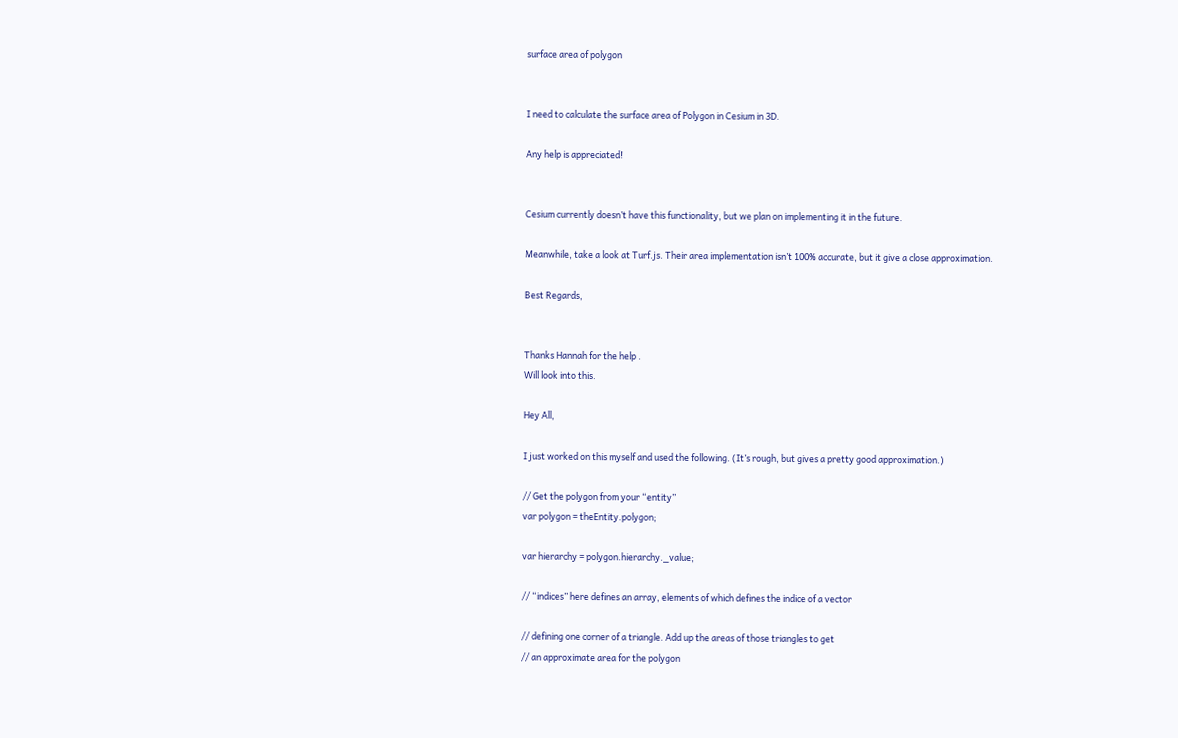surface area of polygon


I need to calculate the surface area of Polygon in Cesium in 3D.

Any help is appreciated!


Cesium currently doesn’t have this functionality, but we plan on implementing it in the future.

Meanwhile, take a look at Turf.js. Their area implementation isn’t 100% accurate, but it give a close approximation.

Best Regards,


Thanks Hannah for the help .
Will look into this.

Hey All,

I just worked on this myself and used the following. (It’s rough, but gives a pretty good approximation.)

// Get the polygon from your “entity”
var polygon = theEntity.polygon;

var hierarchy = polygon.hierarchy._value;

// “indices” here defines an array, elements of which defines the indice of a vector

// defining one corner of a triangle. Add up the areas of those triangles to get
// an approximate area for the polygon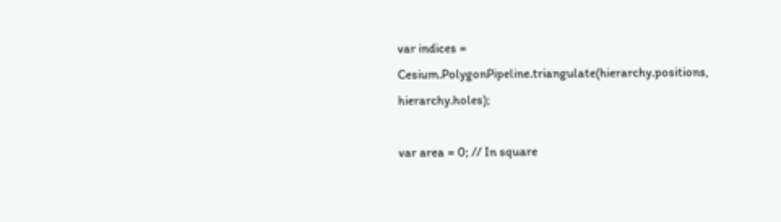var indices = Cesium.PolygonPipeline.triangulate(hierarchy.positions, hierarchy.holes);

var area = 0; // In square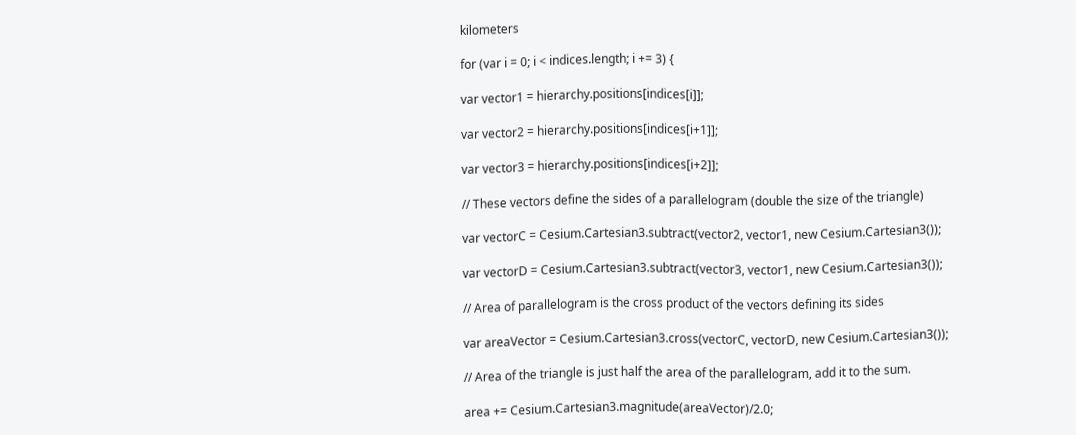kilometers

for (var i = 0; i < indices.length; i += 3) {

var vector1 = hierarchy.positions[indices[i]];

var vector2 = hierarchy.positions[indices[i+1]];

var vector3 = hierarchy.positions[indices[i+2]];

// These vectors define the sides of a parallelogram (double the size of the triangle)

var vectorC = Cesium.Cartesian3.subtract(vector2, vector1, new Cesium.Cartesian3());

var vectorD = Cesium.Cartesian3.subtract(vector3, vector1, new Cesium.Cartesian3());

// Area of parallelogram is the cross product of the vectors defining its sides

var areaVector = Cesium.Cartesian3.cross(vectorC, vectorD, new Cesium.Cartesian3());

// Area of the triangle is just half the area of the parallelogram, add it to the sum.

area += Cesium.Cartesian3.magnitude(areaVector)/2.0;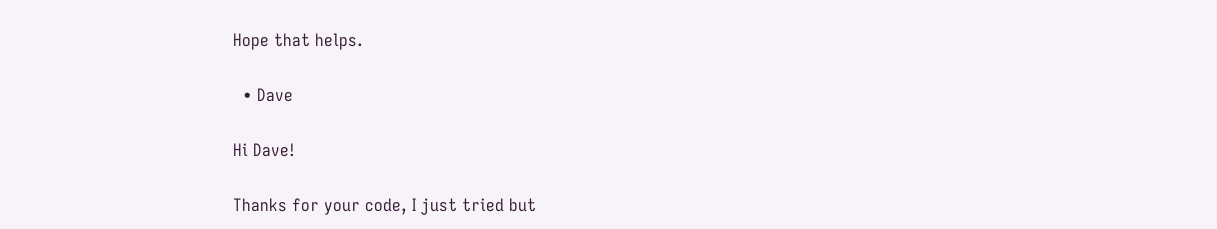Hope that helps.

  • Dave

Hi Dave!

Thanks for your code, I just tried but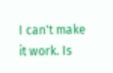I can't make it work. Is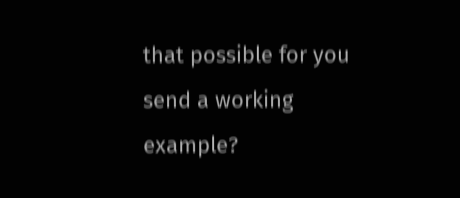that possible for you send a working example?